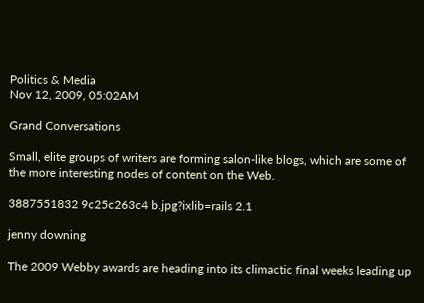Politics & Media
Nov 12, 2009, 05:02AM

Grand Conversations

Small, elite groups of writers are forming salon-like blogs, which are some of the more interesting nodes of content on the Web.

3887551832 9c25c263c4 b.jpg?ixlib=rails 2.1

jenny downing

The 2009 Webby awards are heading into its climactic final weeks leading up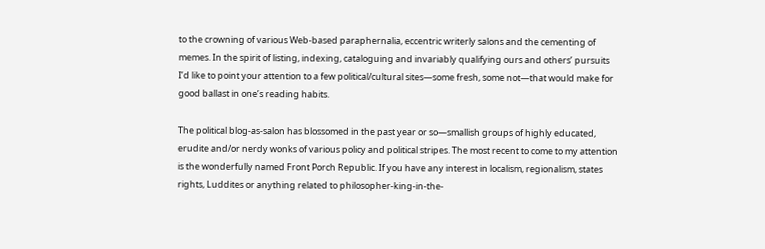to the crowning of various Web-based paraphernalia, eccentric writerly salons and the cementing of memes. In the spirit of listing, indexing, cataloguing and invariably qualifying ours and others’ pursuits I’d like to point your attention to a few political/cultural sites—some fresh, some not—that would make for good ballast in one’s reading habits.

The political blog-as-salon has blossomed in the past year or so—smallish groups of highly educated, erudite and/or nerdy wonks of various policy and political stripes. The most recent to come to my attention is the wonderfully named Front Porch Republic. If you have any interest in localism, regionalism, states rights, Luddites or anything related to philosopher-king-in-the-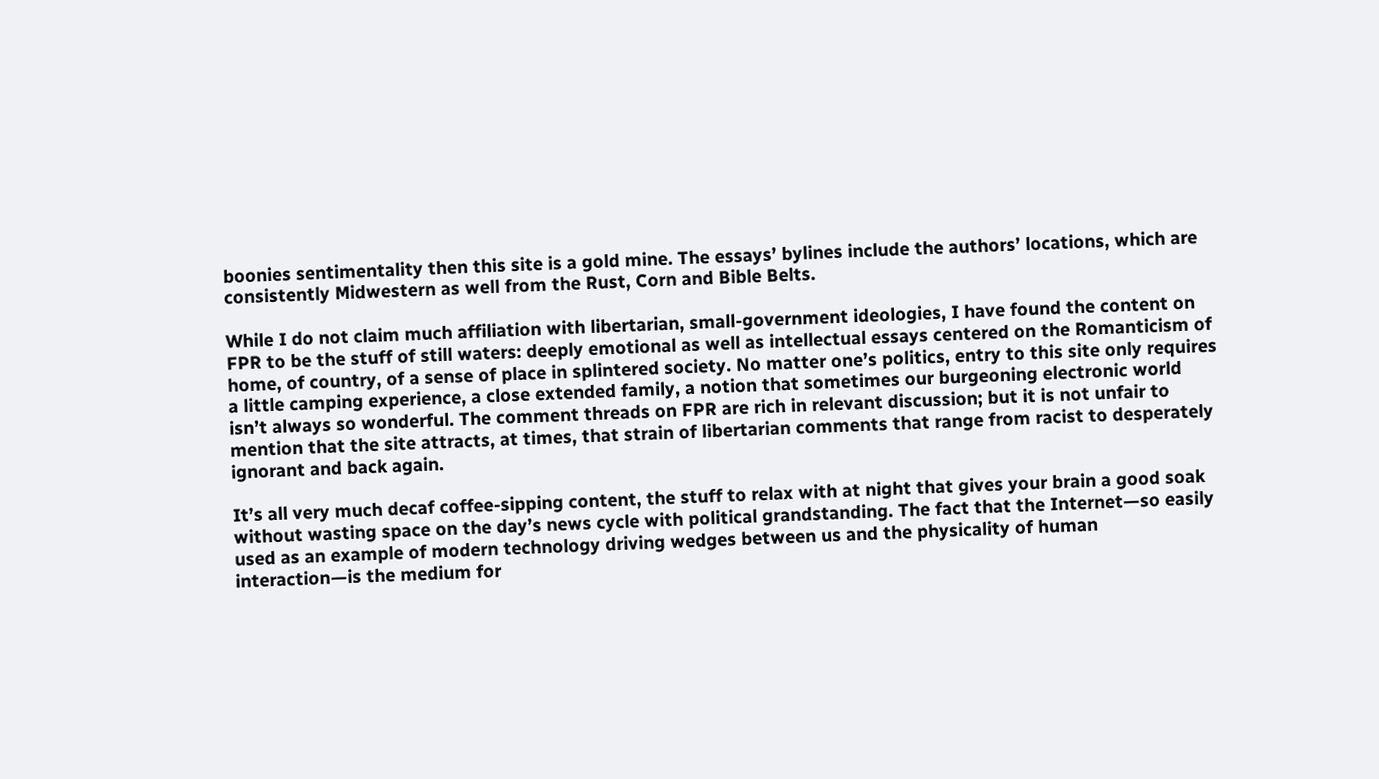boonies sentimentality then this site is a gold mine. The essays’ bylines include the authors’ locations, which are consistently Midwestern as well from the Rust, Corn and Bible Belts.

While I do not claim much affiliation with libertarian, small-government ideologies, I have found the content on FPR to be the stuff of still waters: deeply emotional as well as intellectual essays centered on the Romanticism of home, of country, of a sense of place in splintered society. No matter one’s politics, entry to this site only requires a little camping experience, a close extended family, a notion that sometimes our burgeoning electronic world isn’t always so wonderful. The comment threads on FPR are rich in relevant discussion; but it is not unfair to mention that the site attracts, at times, that strain of libertarian comments that range from racist to desperately ignorant and back again.

It’s all very much decaf coffee-sipping content, the stuff to relax with at night that gives your brain a good soak without wasting space on the day’s news cycle with political grandstanding. The fact that the Internet—so easily used as an example of modern technology driving wedges between us and the physicality of human interaction—is the medium for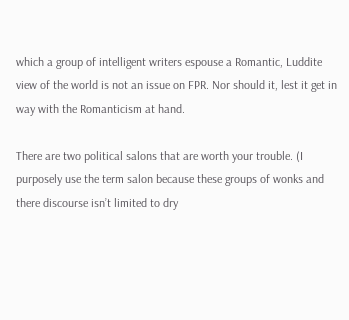which a group of intelligent writers espouse a Romantic, Luddite view of the world is not an issue on FPR. Nor should it, lest it get in way with the Romanticism at hand.

There are two political salons that are worth your trouble. (I purposely use the term salon because these groups of wonks and there discourse isn’t limited to dry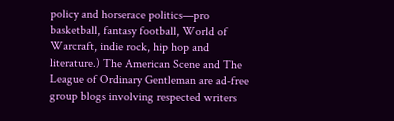policy and horserace politics—pro basketball, fantasy football, World of Warcraft, indie rock, hip hop and literature.) The American Scene and The League of Ordinary Gentleman are ad-free group blogs involving respected writers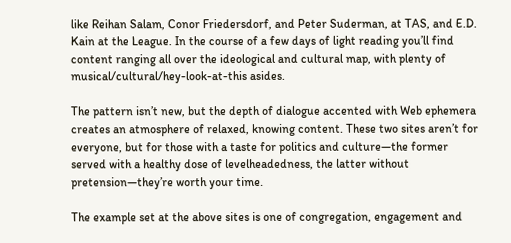like Reihan Salam, Conor Friedersdorf, and Peter Suderman, at TAS, and E.D. Kain at the League. In the course of a few days of light reading you’ll find content ranging all over the ideological and cultural map, with plenty of musical/cultural/hey-look-at-this asides.

The pattern isn’t new, but the depth of dialogue accented with Web ephemera creates an atmosphere of relaxed, knowing content. These two sites aren’t for everyone, but for those with a taste for politics and culture—the former served with a healthy dose of levelheadedness, the latter without pretension—they’re worth your time.

The example set at the above sites is one of congregation, engagement and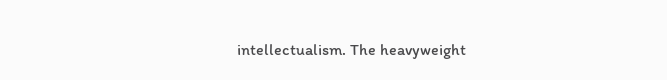intellectualism. The heavyweight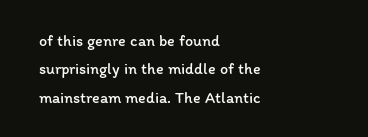of this genre can be found surprisingly in the middle of the mainstream media. The Atlantic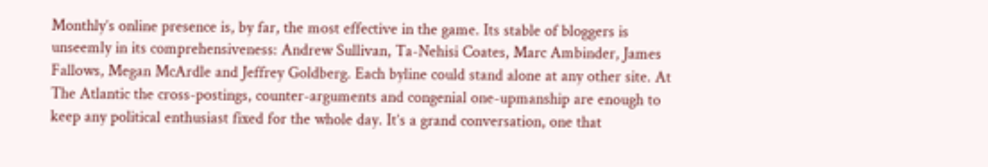Monthly’s online presence is, by far, the most effective in the game. Its stable of bloggers is unseemly in its comprehensiveness: Andrew Sullivan, Ta-Nehisi Coates, Marc Ambinder, James Fallows, Megan McArdle and Jeffrey Goldberg. Each byline could stand alone at any other site. At The Atlantic the cross-postings, counter-arguments and congenial one-upmanship are enough to keep any political enthusiast fixed for the whole day. It’s a grand conversation, one that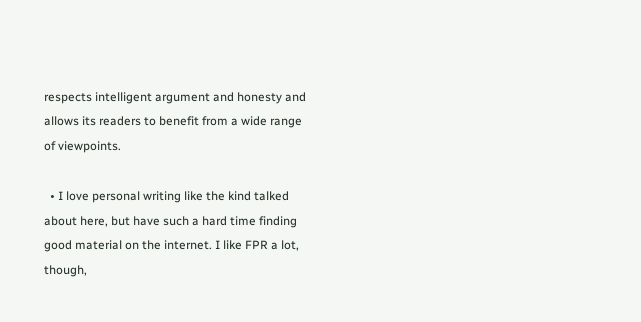respects intelligent argument and honesty and allows its readers to benefit from a wide range of viewpoints.

  • I love personal writing like the kind talked about here, but have such a hard time finding good material on the internet. I like FPR a lot, though,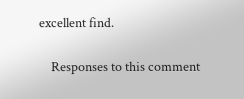excellent find.

    Responses to this comment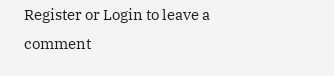Register or Login to leave a comment